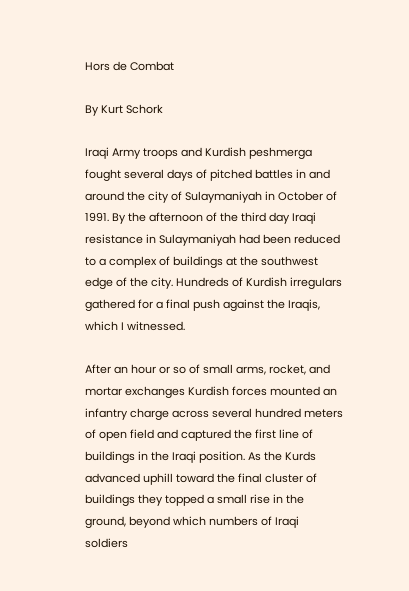Hors de Combat

By Kurt Schork

Iraqi Army troops and Kurdish peshmerga fought several days of pitched battles in and around the city of Sulaymaniyah in October of 1991. By the afternoon of the third day Iraqi resistance in Sulaymaniyah had been reduced to a complex of buildings at the southwest edge of the city. Hundreds of Kurdish irregulars gathered for a final push against the Iraqis, which I witnessed.

After an hour or so of small arms, rocket, and mortar exchanges Kurdish forces mounted an infantry charge across several hundred meters of open field and captured the first line of buildings in the Iraqi position. As the Kurds advanced uphill toward the final cluster of buildings they topped a small rise in the ground, beyond which numbers of Iraqi soldiers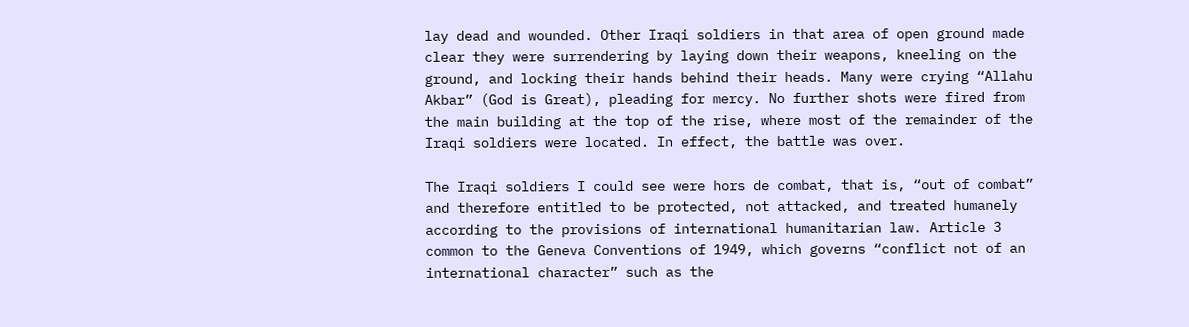lay dead and wounded. Other Iraqi soldiers in that area of open ground made clear they were surrendering by laying down their weapons, kneeling on the ground, and locking their hands behind their heads. Many were crying “Allahu Akbar” (God is Great), pleading for mercy. No further shots were fired from the main building at the top of the rise, where most of the remainder of the Iraqi soldiers were located. In effect, the battle was over.

The Iraqi soldiers I could see were hors de combat, that is, “out of combat” and therefore entitled to be protected, not attacked, and treated humanely according to the provisions of international humanitarian law. Article 3 common to the Geneva Conventions of 1949, which governs “conflict not of an international character” such as the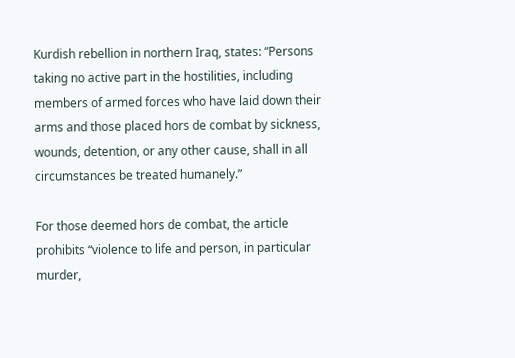Kurdish rebellion in northern Iraq, states: “Persons taking no active part in the hostilities, including members of armed forces who have laid down their arms and those placed hors de combat by sickness, wounds, detention, or any other cause, shall in all circumstances be treated humanely.”

For those deemed hors de combat, the article prohibits “violence to life and person, in particular murder,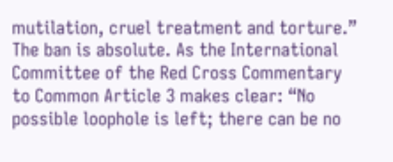mutilation, cruel treatment and torture.” The ban is absolute. As the International Committee of the Red Cross Commentary to Common Article 3 makes clear: “No possible loophole is left; there can be no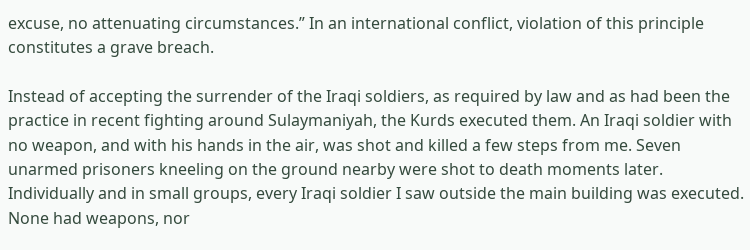excuse, no attenuating circumstances.” In an international conflict, violation of this principle constitutes a grave breach.

Instead of accepting the surrender of the Iraqi soldiers, as required by law and as had been the practice in recent fighting around Sulaymaniyah, the Kurds executed them. An Iraqi soldier with no weapon, and with his hands in the air, was shot and killed a few steps from me. Seven unarmed prisoners kneeling on the ground nearby were shot to death moments later. Individually and in small groups, every Iraqi soldier I saw outside the main building was executed. None had weapons, nor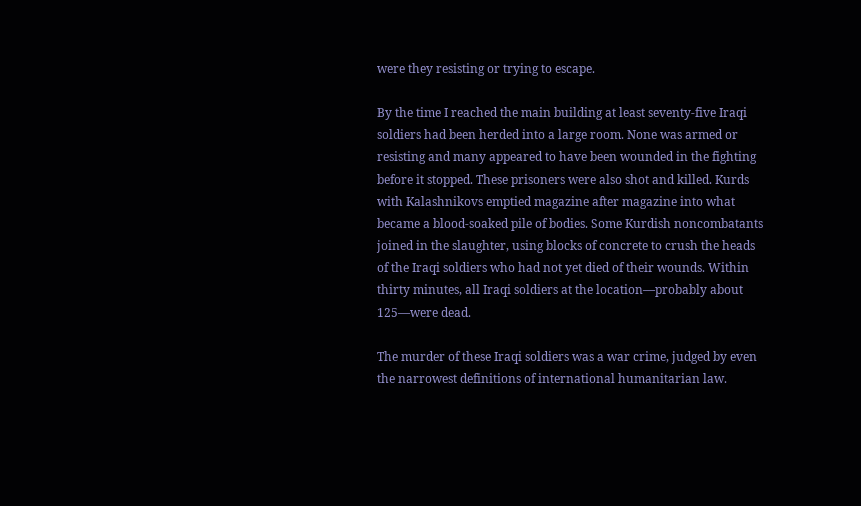were they resisting or trying to escape.

By the time I reached the main building at least seventy-five Iraqi soldiers had been herded into a large room. None was armed or resisting and many appeared to have been wounded in the fighting before it stopped. These prisoners were also shot and killed. Kurds with Kalashnikovs emptied magazine after magazine into what became a blood-soaked pile of bodies. Some Kurdish noncombatants joined in the slaughter, using blocks of concrete to crush the heads of the Iraqi soldiers who had not yet died of their wounds. Within thirty minutes, all Iraqi soldiers at the location—probably about 125—were dead.

The murder of these Iraqi soldiers was a war crime, judged by even the narrowest definitions of international humanitarian law.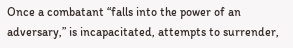Once a combatant “falls into the power of an adversary,” is incapacitated, attempts to surrender,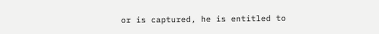or is captured, he is entitled to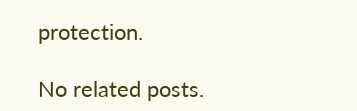protection.

No related posts.